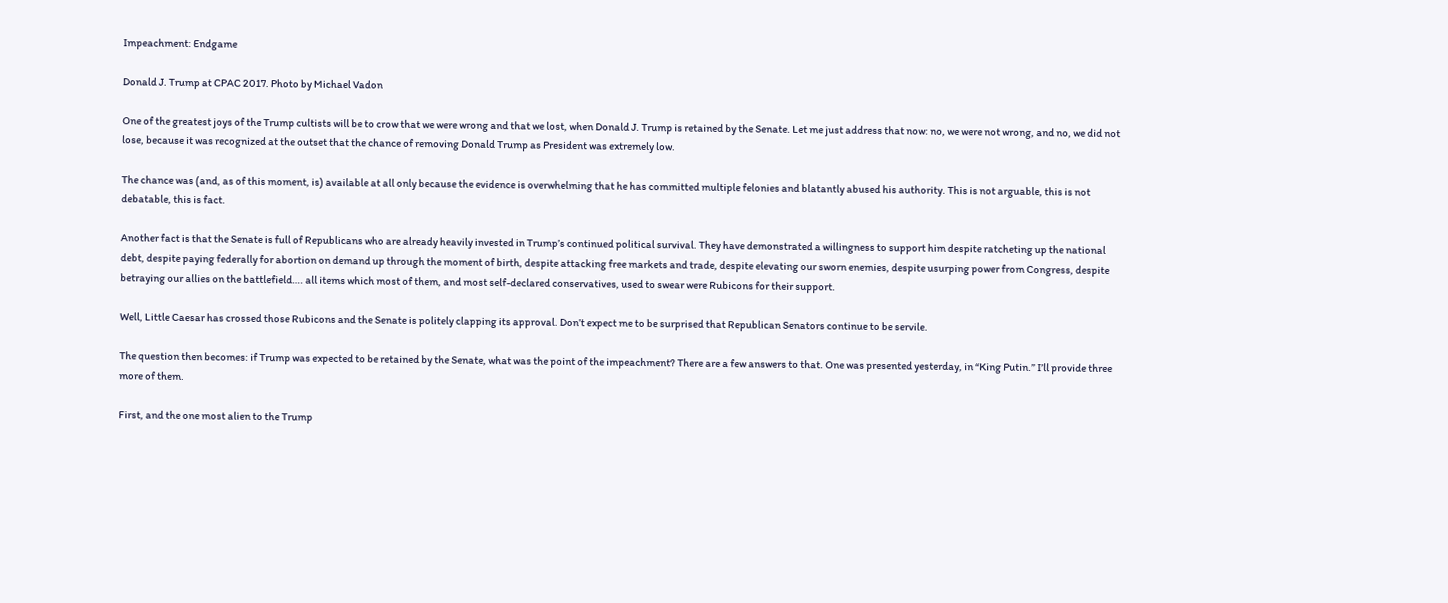Impeachment: Endgame

Donald J. Trump at CPAC 2017. Photo by Michael Vadon

One of the greatest joys of the Trump cultists will be to crow that we were wrong and that we lost, when Donald J. Trump is retained by the Senate. Let me just address that now: no, we were not wrong, and no, we did not lose, because it was recognized at the outset that the chance of removing Donald Trump as President was extremely low.

The chance was (and, as of this moment, is) available at all only because the evidence is overwhelming that he has committed multiple felonies and blatantly abused his authority. This is not arguable, this is not debatable, this is fact.

Another fact is that the Senate is full of Republicans who are already heavily invested in Trump’s continued political survival. They have demonstrated a willingness to support him despite ratcheting up the national debt, despite paying federally for abortion on demand up through the moment of birth, despite attacking free markets and trade, despite elevating our sworn enemies, despite usurping power from Congress, despite betraying our allies on the battlefield…. all items which most of them, and most self-declared conservatives, used to swear were Rubicons for their support.

Well, Little Caesar has crossed those Rubicons and the Senate is politely clapping its approval. Don’t expect me to be surprised that Republican Senators continue to be servile.

The question then becomes: if Trump was expected to be retained by the Senate, what was the point of the impeachment? There are a few answers to that. One was presented yesterday, in “King Putin.” I’ll provide three more of them.

First, and the one most alien to the Trump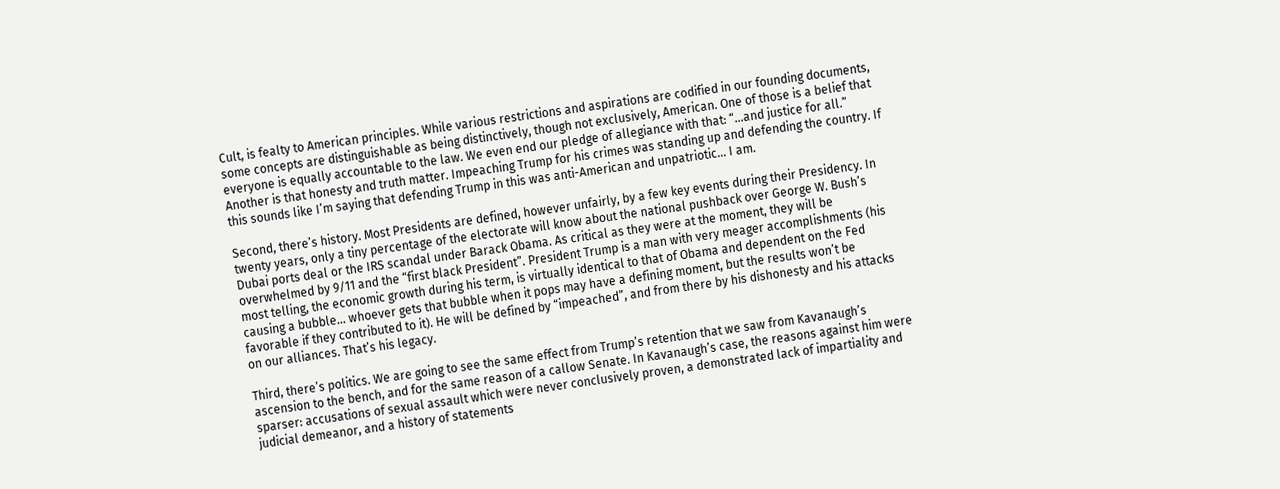Cult, is fealty to American principles. While various restrictions and aspirations are codified in our founding documents, some concepts are distinguishable as being distinctively, though not exclusively, American. One of those is a belief that everyone is equally accountable to the law. We even end our pledge of allegiance with that: “…and justice for all.” Another is that honesty and truth matter. Impeaching Trump for his crimes was standing up and defending the country. If this sounds like I’m saying that defending Trump in this was anti-American and unpatriotic… I am.

Second, there’s history. Most Presidents are defined, however unfairly, by a few key events during their Presidency. In twenty years, only a tiny percentage of the electorate will know about the national pushback over George W. Bush’s Dubai ports deal or the IRS scandal under Barack Obama. As critical as they were at the moment, they will be overwhelmed by 9/11 and the “first black President”. President Trump is a man with very meager accomplishments (his most telling, the economic growth during his term, is virtually identical to that of Obama and dependent on the Fed causing a bubble… whoever gets that bubble when it pops may have a defining moment, but the results won’t be favorable if they contributed to it). He will be defined by “impeached”, and from there by his dishonesty and his attacks on our alliances. That’s his legacy.

Third, there’s politics. We are going to see the same effect from Trump’s retention that we saw from Kavanaugh’s ascension to the bench, and for the same reason of a callow Senate. In Kavanaugh’s case, the reasons against him were sparser: accusations of sexual assault which were never conclusively proven, a demonstrated lack of impartiality and judicial demeanor, and a history of statements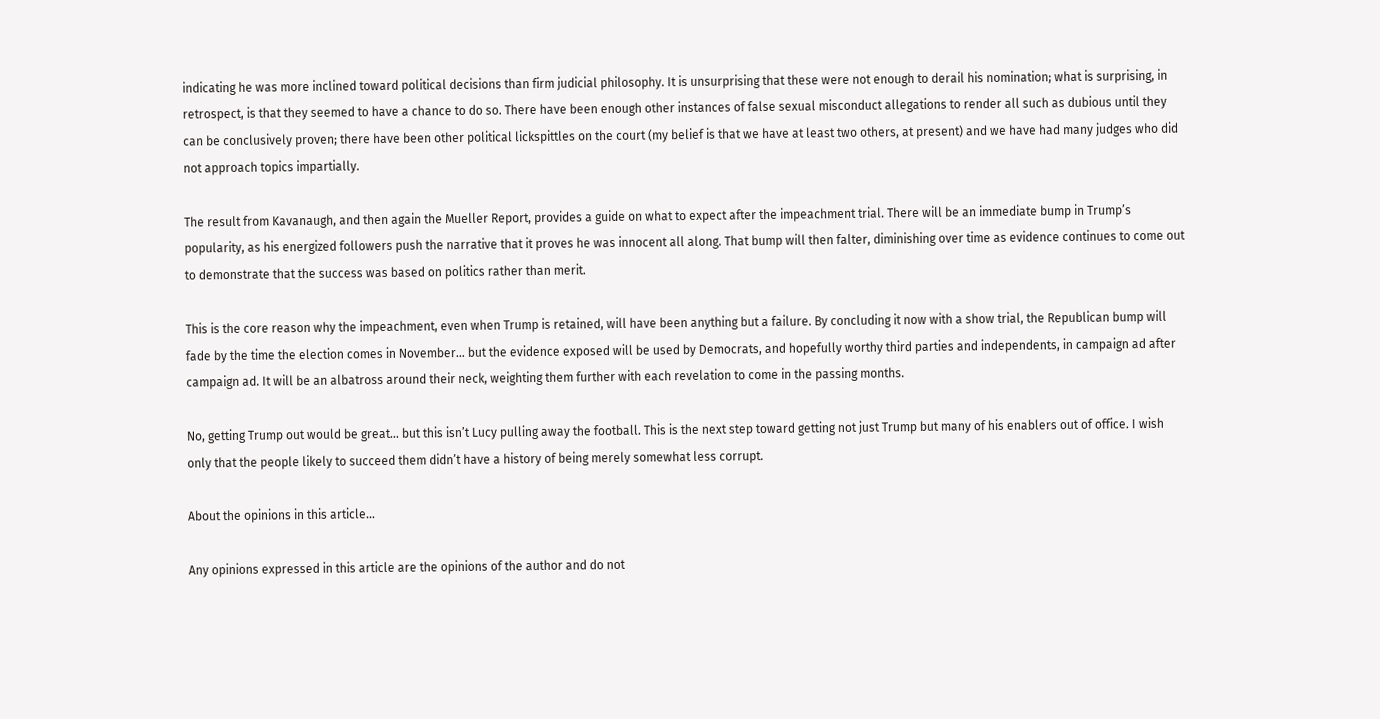indicating he was more inclined toward political decisions than firm judicial philosophy. It is unsurprising that these were not enough to derail his nomination; what is surprising, in retrospect, is that they seemed to have a chance to do so. There have been enough other instances of false sexual misconduct allegations to render all such as dubious until they can be conclusively proven; there have been other political lickspittles on the court (my belief is that we have at least two others, at present) and we have had many judges who did not approach topics impartially.

The result from Kavanaugh, and then again the Mueller Report, provides a guide on what to expect after the impeachment trial. There will be an immediate bump in Trump’s popularity, as his energized followers push the narrative that it proves he was innocent all along. That bump will then falter, diminishing over time as evidence continues to come out to demonstrate that the success was based on politics rather than merit.

This is the core reason why the impeachment, even when Trump is retained, will have been anything but a failure. By concluding it now with a show trial, the Republican bump will fade by the time the election comes in November… but the evidence exposed will be used by Democrats, and hopefully worthy third parties and independents, in campaign ad after campaign ad. It will be an albatross around their neck, weighting them further with each revelation to come in the passing months.

No, getting Trump out would be great… but this isn’t Lucy pulling away the football. This is the next step toward getting not just Trump but many of his enablers out of office. I wish only that the people likely to succeed them didn’t have a history of being merely somewhat less corrupt.

About the opinions in this article…

Any opinions expressed in this article are the opinions of the author and do not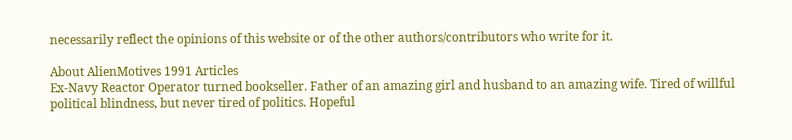necessarily reflect the opinions of this website or of the other authors/contributors who write for it.

About AlienMotives 1991 Articles
Ex-Navy Reactor Operator turned bookseller. Father of an amazing girl and husband to an amazing wife. Tired of willful political blindness, but never tired of politics. Hopeful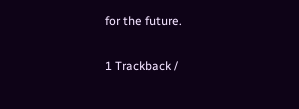for the future.

1 Trackback /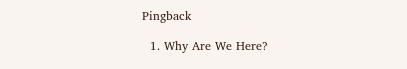Pingback

  1. Why Are We Here?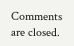Comments are closed.